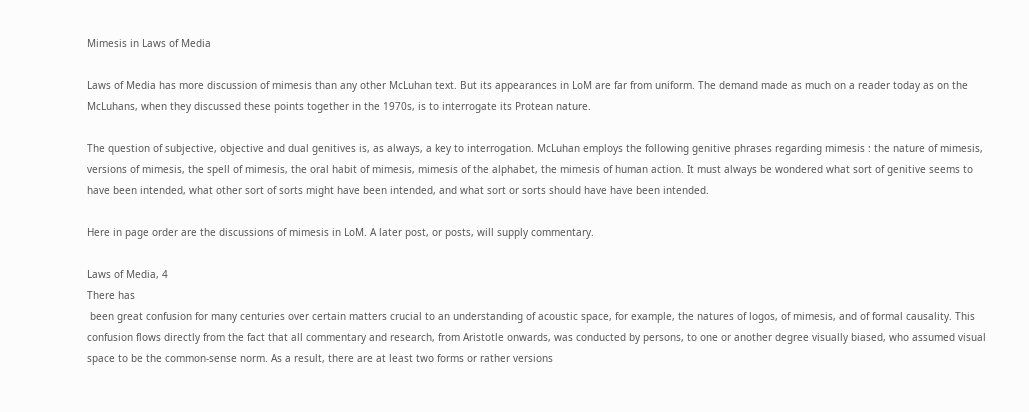Mimesis in Laws of Media

Laws of Media has more discussion of mimesis than any other McLuhan text. But its appearances in LoM are far from uniform. The demand made as much on a reader today as on the McLuhans, when they discussed these points together in the 1970s, is to interrogate its Protean nature.

The question of subjective, objective and dual genitives is, as always, a key to interrogation. McLuhan employs the following genitive phrases regarding mimesis : the nature of mimesis, versions of mimesis, the spell of mimesis, the oral habit of mimesis, mimesis of the alphabet, the mimesis of human action. It must always be wondered what sort of genitive seems to have been intended, what other sort of sorts might have been intended, and what sort or sorts should have have been intended.

Here in page order are the discussions of mimesis in LoM. A later post, or posts, will supply commentary.

Laws of Media, 4
There has
 been great confusion for many centuries over certain matters crucial to an understanding of acoustic space, for example, the natures of logos, of mimesis, and of formal causality. This confusion flows directly from the fact that all commentary and research, from Aristotle onwards, was conducted by persons, to one or another degree visually biased, who assumed visual space to be the common-sense norm. As a result, there are at least two forms or rather versions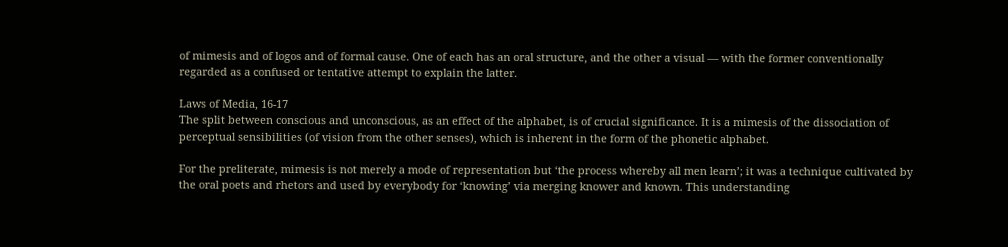of mimesis and of logos and of formal cause. One of each has an oral structure, and the other a visual — with the former conventionally regarded as a confused or tentative attempt to explain the latter.

Laws of Media, 16-17
The split between conscious and unconscious, as an effect of the alphabet, is of crucial significance. It is a mimesis of the dissociation of perceptual sensibilities (of vision from the other senses), which is inherent in the form of the phonetic alphabet.

For the preliterate, mimesis is not merely a mode of representation but ‘the process whereby all men learn’; it was a technique cultivated by the oral poets and rhetors and used by everybody for ‘knowing’ via merging knower and known. This understanding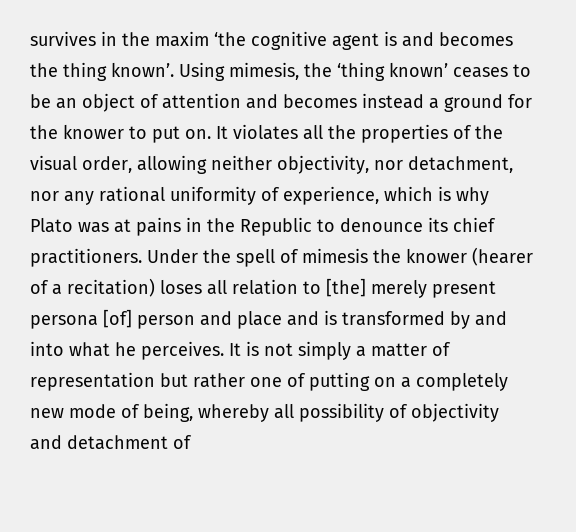survives in the maxim ‘the cognitive agent is and becomes the thing known’. Using mimesis, the ‘thing known’ ceases to be an object of attention and becomes instead a ground for the knower to put on. It violates all the properties of the visual order, allowing neither objectivity, nor detachment, nor any rational uniformity of experience, which is why Plato was at pains in the Republic to denounce its chief practitioners. Under the spell of mimesis the knower (hearer of a recitation) loses all relation to [the] merely present persona [of] person and place and is transformed by and into what he perceives. It is not simply a matter of representation but rather one of putting on a completely new mode of being, whereby all possibility of objectivity and detachment of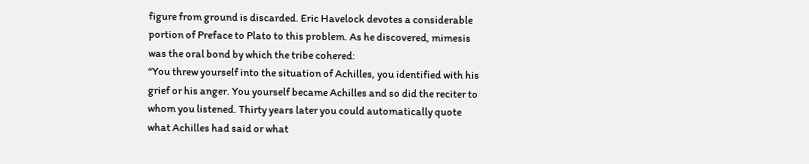figure from ground is discarded. Eric Havelock devotes a considerable portion of Preface to Plato to this problem. As he discovered, mimesis was the oral bond by which the tribe cohered:
“You threw yourself into the situation of Achilles, you identified with his grief or his anger. You yourself became Achilles and so did the reciter to whom you listened. Thirty years later you could automatically quote what Achilles had said or what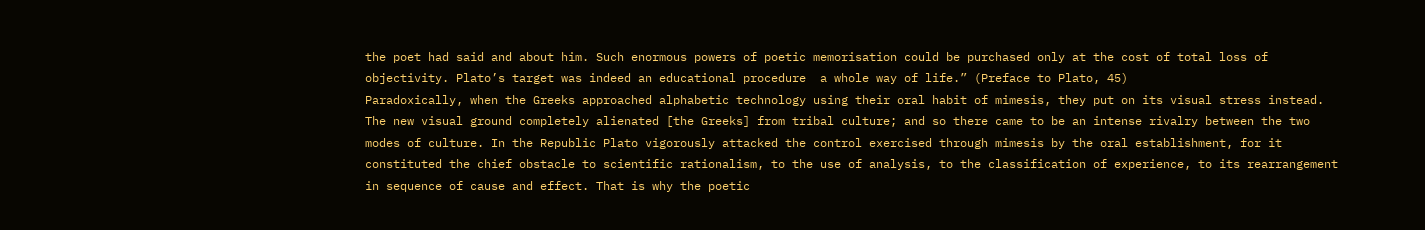the poet had said and about him. Such enormous powers of poetic memorisation could be purchased only at the cost of total loss of objectivity. Plato’s target was indeed an educational procedure  a whole way of life.” (Preface to Plato, 45)
Paradoxically, when the Greeks approached alphabetic technology using their oral habit of mimesis, they put on its visual stress instead.
The new visual ground completely alienated [the Greeks] from tribal culture; and so there came to be an intense rivalry between the two modes of culture. In the Republic Plato vigorously attacked the control exercised through mimesis by the oral establishment, for it constituted the chief obstacle to scientific rationalism, to the use of analysis, to the classification of experience, to its rearrangement in sequence of cause and effect. That is why the poetic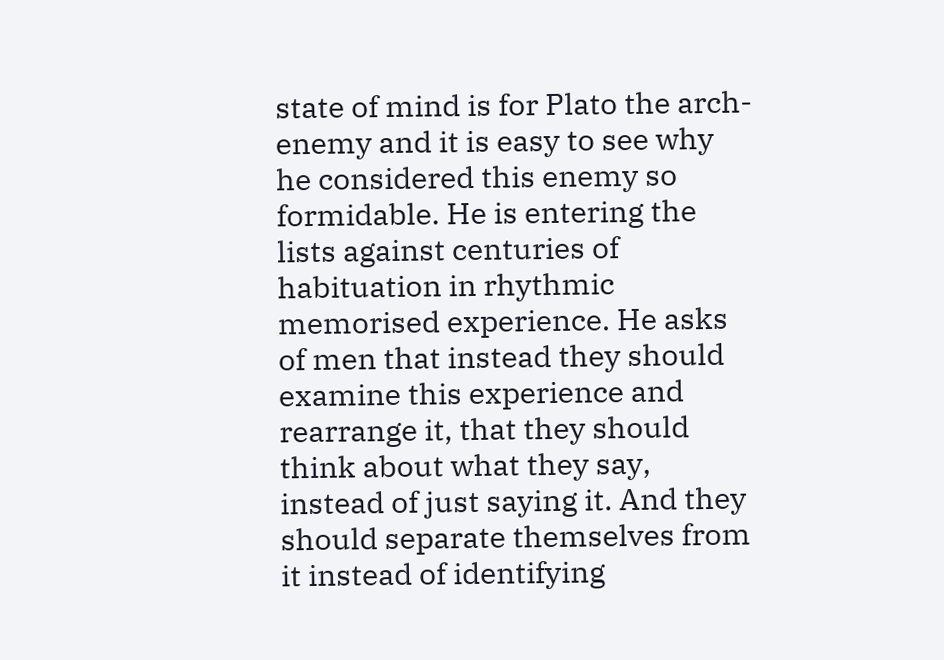state of mind is for Plato the arch-enemy and it is easy to see why he considered this enemy so formidable. He is entering the lists against centuries of habituation in rhythmic memorised experience. He asks of men that instead they should examine this experience and rearrange it, that they should think about what they say, instead of just saying it. And they should separate themselves from it instead of identifying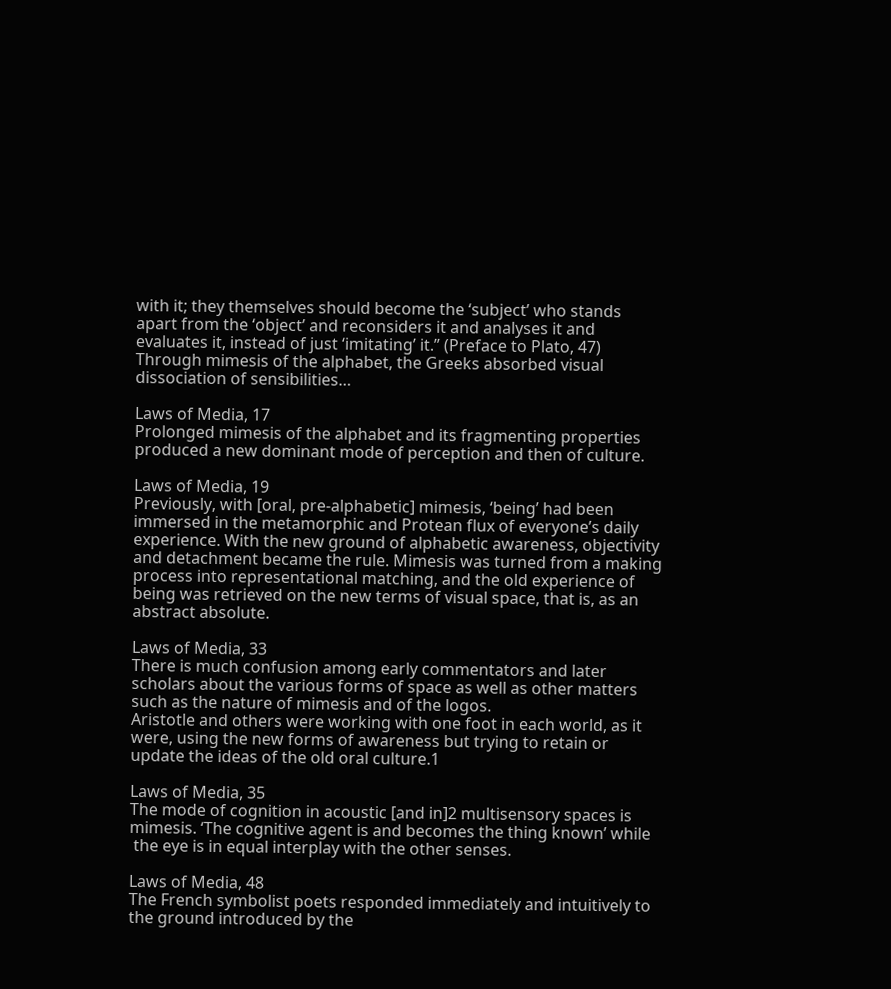with it; they themselves should become the ‘subject’ who stands apart from the ‘object’ and reconsiders it and analyses it and evaluates it, instead of just ‘imitating’ it.” (Preface to Plato, 47) Through mimesis of the alphabet, the Greeks absorbed visual dissociation of sensibilities…

Laws of Media, 17
Prolonged mimesis of the alphabet and its fragmenting properties produced a new dominant mode of perception and then of culture.

Laws of Media, 19
Previously, with [oral, pre-alphabetic] mimesis, ‘being’ had been immersed in the metamorphic and Protean flux of everyone’s daily experience. With the new ground of alphabetic awareness, objectivity and detachment became the rule. Mimesis was turned from a making process into representational matching, and the old experience of being was retrieved on the new terms of visual space, that is, as an abstract absolute.

Laws of Media, 33
There is much confusion among early commentators and later scholars about the various forms of space as well as other matters such as the nature of mimesis and of the logos.
Aristotle and others were working with one foot in each world, as it were, using the new forms of awareness but trying to retain or update the ideas of the old oral culture.1

Laws of Media, 35
The mode of cognition in acoustic [and in]2 multisensory spaces is mimesis. ‘The cognitive agent is and becomes the thing known’ while
 the eye is in equal interplay with the other senses.

Laws of Media, 48
The French symbolist poets responded immediately and intuitively to the ground introduced by the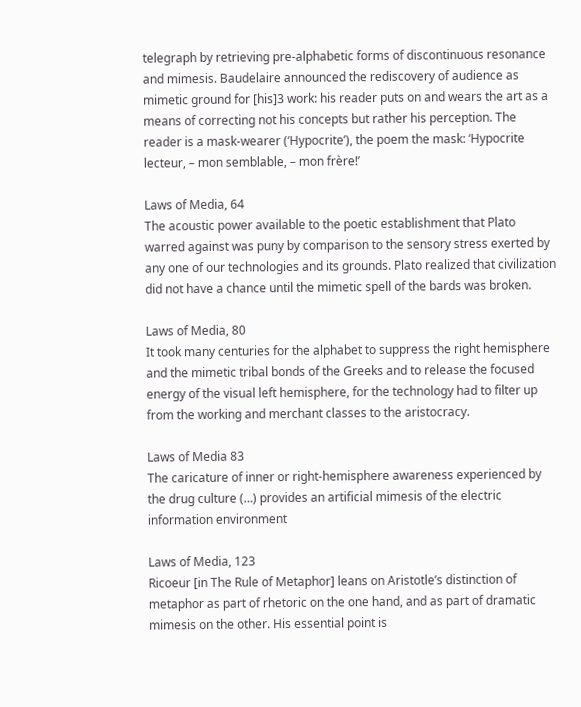telegraph by retrieving pre-alphabetic forms of discontinuous resonance and mimesis. Baudelaire announced the rediscovery of audience as mimetic ground for [his]3 work: his reader puts on and wears the art as a means of correcting not his concepts but rather his perception. The reader is a mask-wearer (‘Hypocrite’), the poem the mask: ‘Hypocrite lecteur, – mon semblable, – mon frère!’

Laws of Media, 64
The acoustic power available to the poetic establishment that Plato warred against was puny by comparison to the sensory stress exerted by any one of our technologies and its grounds. Plato realized that civilization did not have a chance until the mimetic spell of the bards was broken.

Laws of Media, 80
It took many centuries for the alphabet to suppress the right hemisphere and the mimetic tribal bonds of the Greeks and to release the focused energy of the visual left hemisphere, for the technology had to filter up from the working and merchant classes to the aristocracy.

Laws of Media 83
The caricature of inner or right-hemisphere awareness experienced by the drug culture (…) provides an artificial mimesis of the electric information environment

Laws of Media, 123
Ricoeur [in The Rule of Metaphor] leans on Aristotle’s distinction of metaphor as part of rhetoric on the one hand, and as part of dramatic mimesis on the other. His essential point is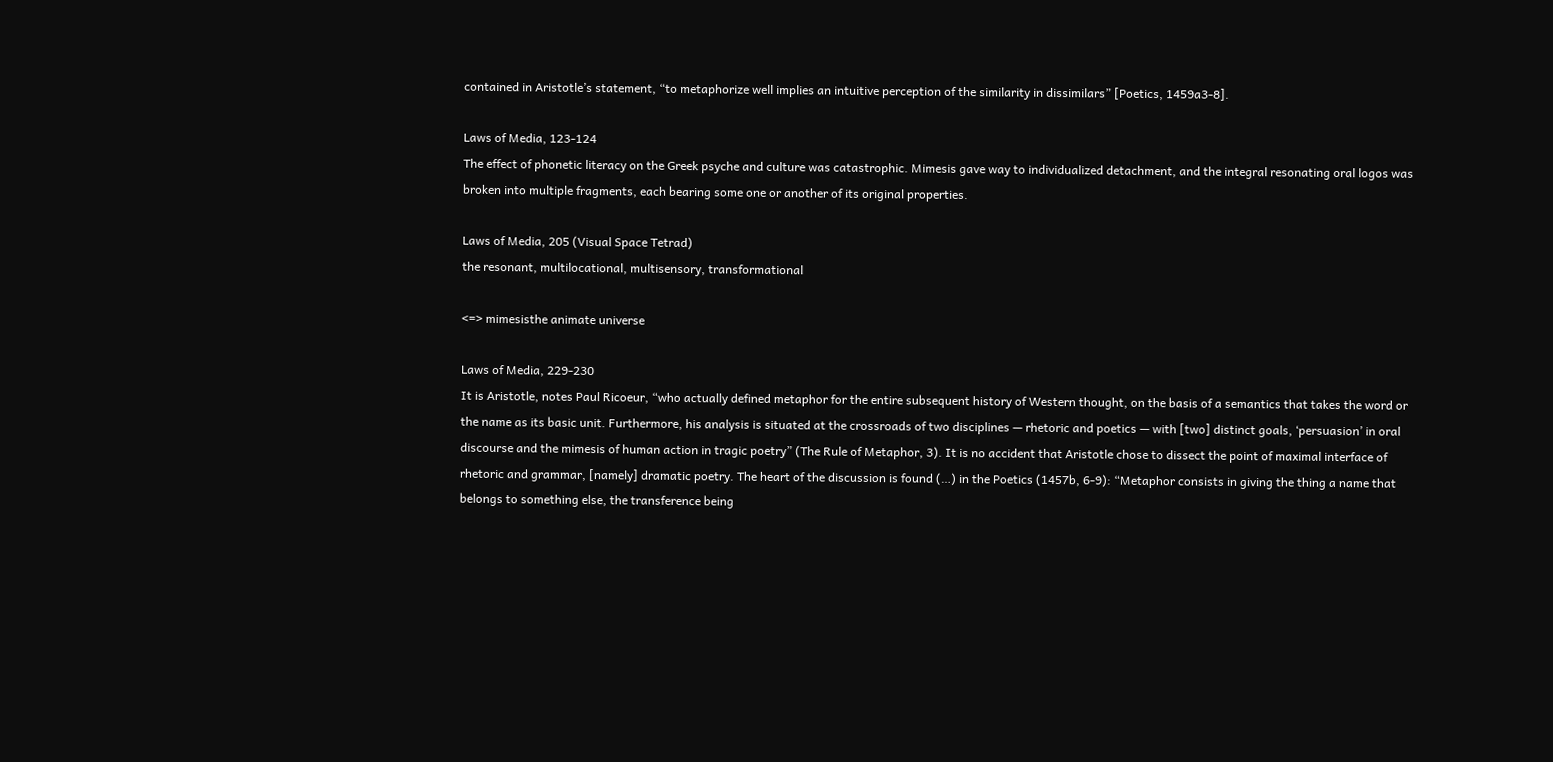contained in Aristotle’s statement, “to metaphorize well implies an intuitive perception of the similarity in dissimilars” [Poetics, 1459a3-8].

Laws of Media, 123-124
The effect of phonetic literacy on the Greek psyche and culture was catastrophic. Mimesis gave way to individualized detachment, and the integral resonating oral logos was broken into multiple fragments, each bearing some one or another of its original properties.

Laws of Media, 205 (Visual Space Tetrad)
the resonant, multilocational, multisensory, transformational

<=> mimesisthe animate universe

Laws of Media, 229-230
It is Aristotle, notes Paul Ricoeur, “who actually defined metaphor for the entire subsequent history of Western thought, on the basis of a semantics that takes the word or the name as its basic unit. Furthermore, his analysis is situated at the crossroads of two disciplines — rhetoric and poetics — with [two] distinct goals, ‘persuasion’ in oral discourse and the mimesis of human action in tragic poetry” (The Rule of Metaphor, 3). It is no accident that Aristotle chose to dissect the point of maximal interface of rhetoric and grammar, [namely] dramatic poetry. The heart of the discussion is found (…) in the Poetics (1457b, 6-9): “Metaphor consists in giving the thing a name that belongs to something else, the transference being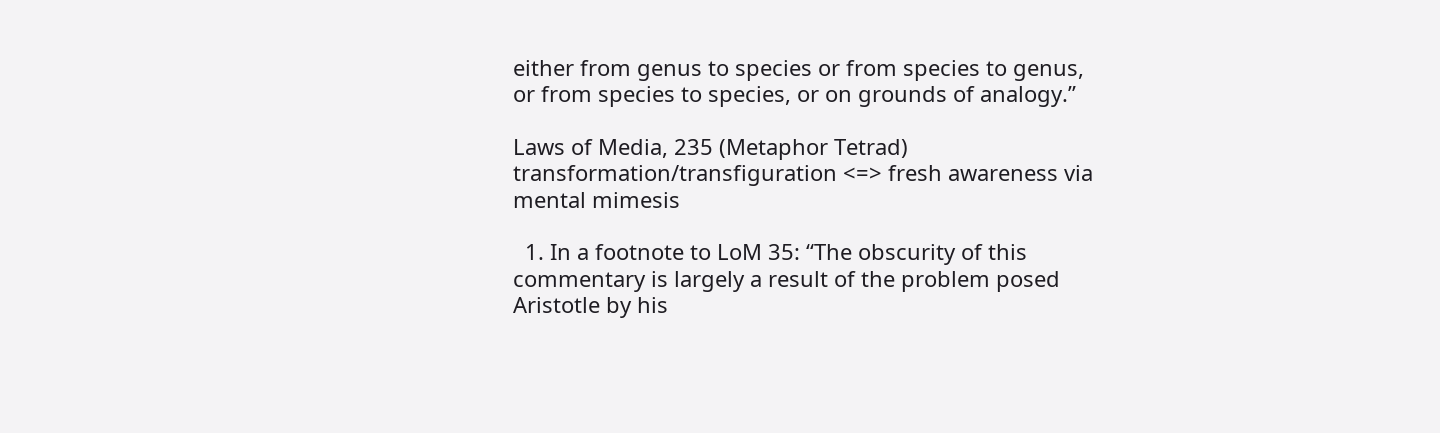either from genus to species or from species to genus, or from species to species, or on grounds of analogy.”

Laws of Media, 235 (Metaphor Tetrad)
transformation/transfiguration <=> fresh awareness via mental mimesis

  1. In a footnote to LoM 35: “The obscurity of this commentary is largely a result of the problem posed Aristotle by his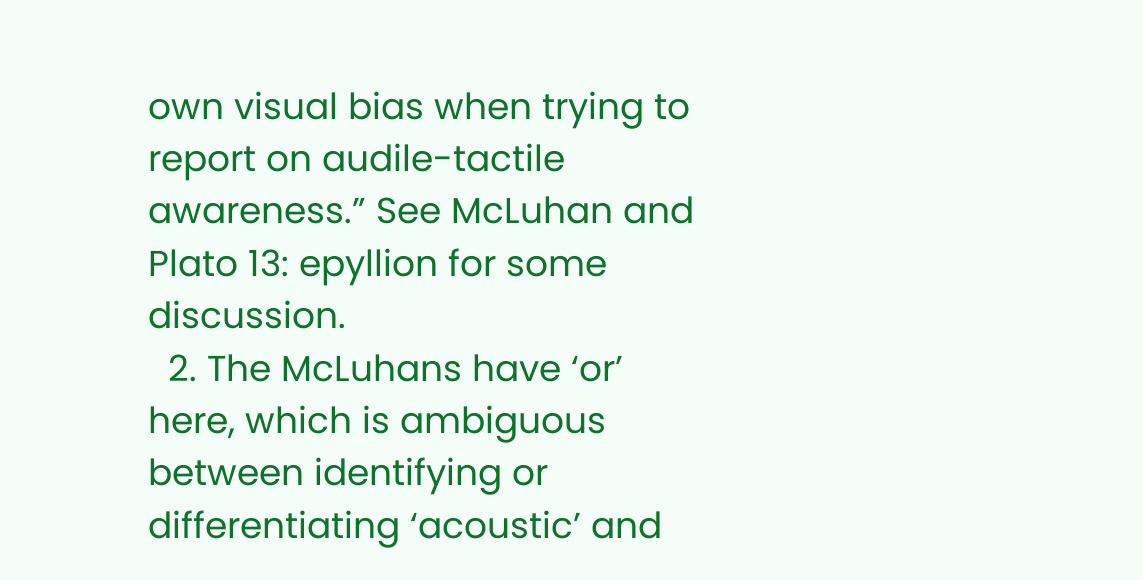own visual bias when trying to report on audile-tactile awareness.” See McLuhan and Plato 13: epyllion for some discussion.
  2. The McLuhans have ‘or’ here, which is ambiguous between identifying or differentiating ‘acoustic’ and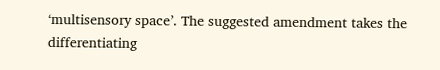‘multisensory space’. The suggested amendment takes the differentiating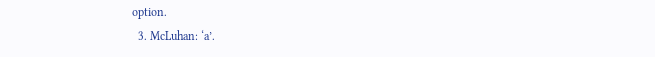option.
  3. McLuhan: ‘a’.